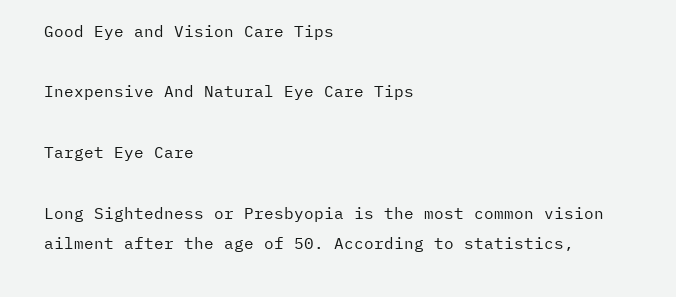Good Eye and Vision Care Tips

Inexpensive And Natural Eye Care Tips

Target Eye Care

Long Sightedness or Presbyopia is the most common vision ailment after the age of 50. According to statistics,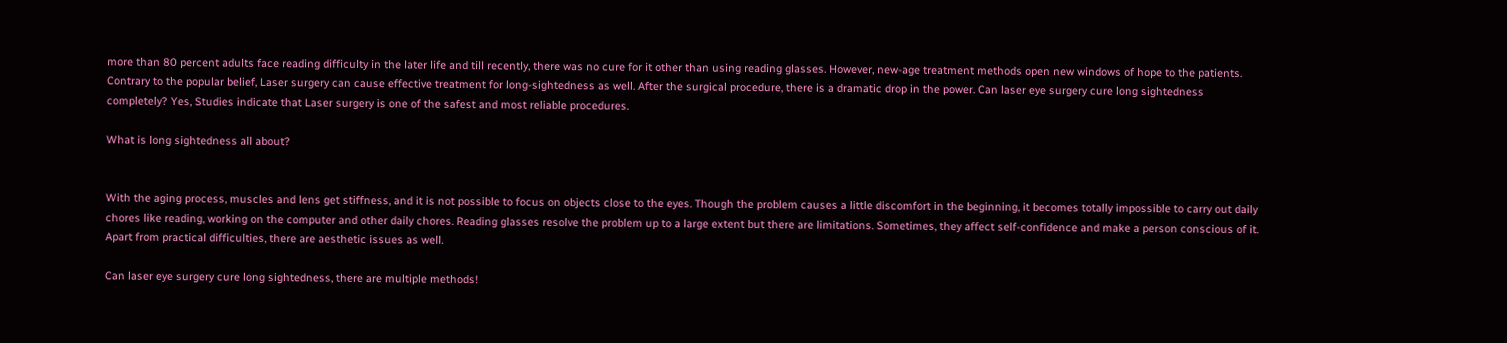more than 80 percent adults face reading difficulty in the later life and till recently, there was no cure for it other than using reading glasses. However, new-age treatment methods open new windows of hope to the patients. Contrary to the popular belief, Laser surgery can cause effective treatment for long-sightedness as well. After the surgical procedure, there is a dramatic drop in the power. Can laser eye surgery cure long sightedness completely? Yes, Studies indicate that Laser surgery is one of the safest and most reliable procedures.

What is long sightedness all about?


With the aging process, muscles and lens get stiffness, and it is not possible to focus on objects close to the eyes. Though the problem causes a little discomfort in the beginning, it becomes totally impossible to carry out daily chores like reading, working on the computer and other daily chores. Reading glasses resolve the problem up to a large extent but there are limitations. Sometimes, they affect self-confidence and make a person conscious of it. Apart from practical difficulties, there are aesthetic issues as well.

Can laser eye surgery cure long sightedness, there are multiple methods!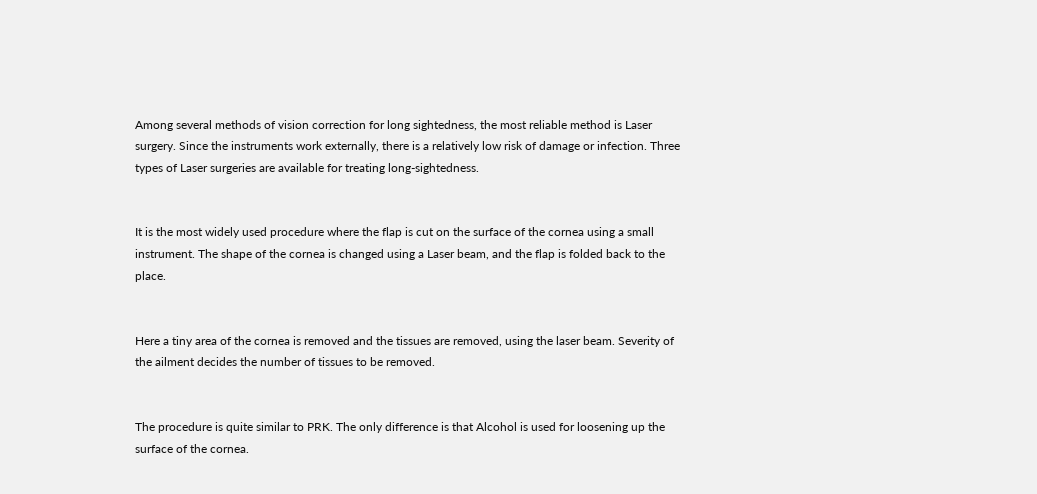Among several methods of vision correction for long sightedness, the most reliable method is Laser surgery. Since the instruments work externally, there is a relatively low risk of damage or infection. Three types of Laser surgeries are available for treating long-sightedness.


It is the most widely used procedure where the flap is cut on the surface of the cornea using a small instrument. The shape of the cornea is changed using a Laser beam, and the flap is folded back to the place.


Here a tiny area of the cornea is removed and the tissues are removed, using the laser beam. Severity of the ailment decides the number of tissues to be removed.


The procedure is quite similar to PRK. The only difference is that Alcohol is used for loosening up the surface of the cornea.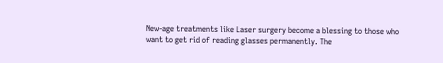New-age treatments like Laser surgery become a blessing to those who want to get rid of reading glasses permanently. The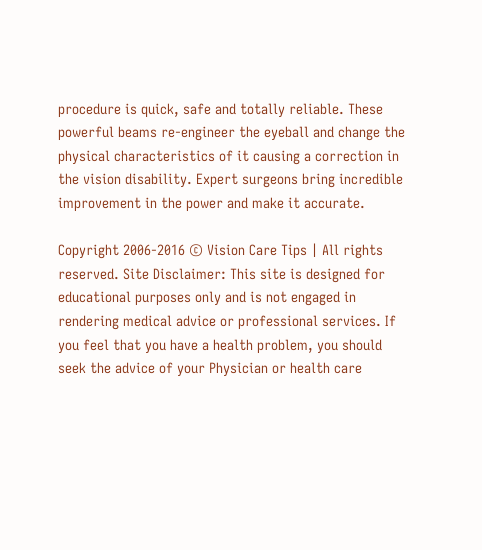procedure is quick, safe and totally reliable. These powerful beams re-engineer the eyeball and change the physical characteristics of it causing a correction in the vision disability. Expert surgeons bring incredible improvement in the power and make it accurate.

Copyright 2006-2016 © Vision Care Tips | All rights reserved. Site Disclaimer: This site is designed for educational purposes only and is not engaged in rendering medical advice or professional services. If you feel that you have a health problem, you should seek the advice of your Physician or health care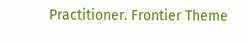Practitioner. Frontier Theme